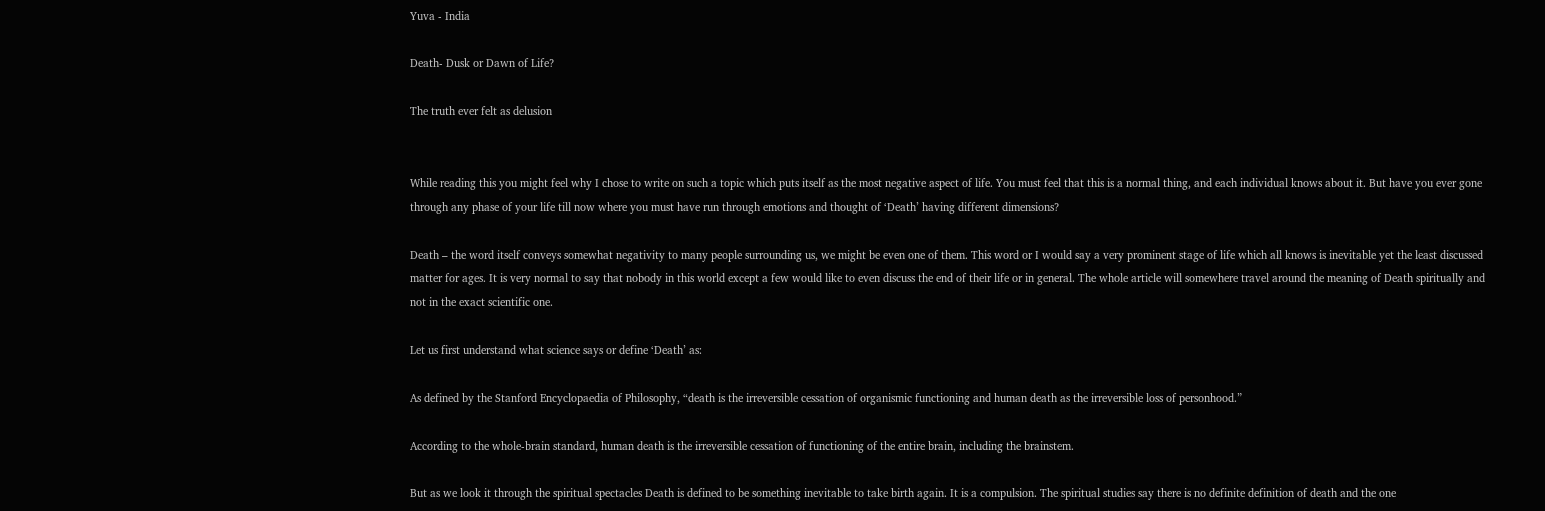Yuva - India

Death- Dusk or Dawn of Life?

The truth ever felt as delusion


While reading this you might feel why I chose to write on such a topic which puts itself as the most negative aspect of life. You must feel that this is a normal thing, and each individual knows about it. But have you ever gone through any phase of your life till now where you must have run through emotions and thought of ‘Death’ having different dimensions?

Death – the word itself conveys somewhat negativity to many people surrounding us, we might be even one of them. This word or I would say a very prominent stage of life which all knows is inevitable yet the least discussed matter for ages. It is very normal to say that nobody in this world except a few would like to even discuss the end of their life or in general. The whole article will somewhere travel around the meaning of Death spiritually and not in the exact scientific one.

Let us first understand what science says or define ‘Death’ as:

As defined by the Stanford Encyclopaedia of Philosophy, “death is the irreversible cessation of organismic functioning and human death as the irreversible loss of personhood.”

According to the whole-brain standard, human death is the irreversible cessation of functioning of the entire brain, including the brainstem.

But as we look it through the spiritual spectacles Death is defined to be something inevitable to take birth again. It is a compulsion. The spiritual studies say there is no definite definition of death and the one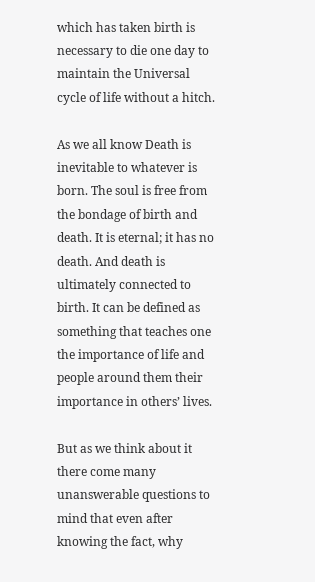which has taken birth is necessary to die one day to maintain the Universal cycle of life without a hitch.

As we all know Death is inevitable to whatever is born. The soul is free from the bondage of birth and death. It is eternal; it has no death. And death is ultimately connected to birth. It can be defined as something that teaches one the importance of life and people around them their importance in others’ lives.

But as we think about it there come many unanswerable questions to mind that even after knowing the fact, why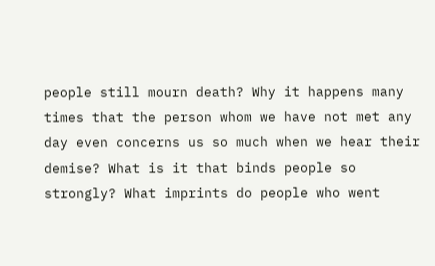people still mourn death? Why it happens many times that the person whom we have not met any day even concerns us so much when we hear their demise? What is it that binds people so strongly? What imprints do people who went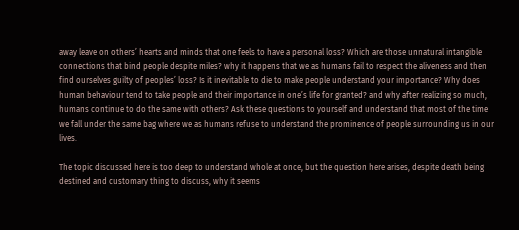away leave on others’ hearts and minds that one feels to have a personal loss? Which are those unnatural intangible connections that bind people despite miles? why it happens that we as humans fail to respect the aliveness and then find ourselves guilty of peoples’ loss? Is it inevitable to die to make people understand your importance? Why does human behaviour tend to take people and their importance in one’s life for granted? and why after realizing so much, humans continue to do the same with others? Ask these questions to yourself and understand that most of the time we fall under the same bag where we as humans refuse to understand the prominence of people surrounding us in our lives.

The topic discussed here is too deep to understand whole at once, but the question here arises, despite death being destined and customary thing to discuss, why it seems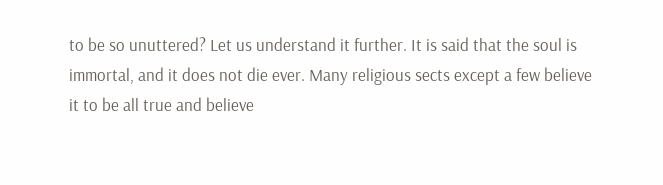to be so unuttered? Let us understand it further. It is said that the soul is immortal, and it does not die ever. Many religious sects except a few believe it to be all true and believe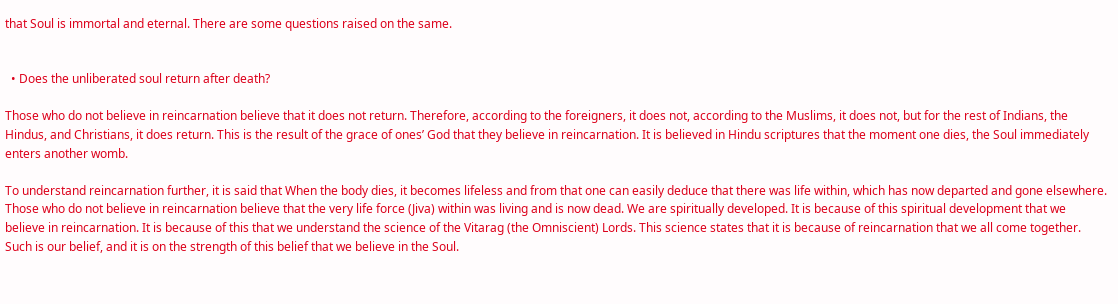that Soul is immortal and eternal. There are some questions raised on the same.


  • Does the unliberated soul return after death?

Those who do not believe in reincarnation believe that it does not return. Therefore, according to the foreigners, it does not, according to the Muslims, it does not, but for the rest of Indians, the Hindus, and Christians, it does return. This is the result of the grace of ones’ God that they believe in reincarnation. It is believed in Hindu scriptures that the moment one dies, the Soul immediately enters another womb.

To understand reincarnation further, it is said that When the body dies, it becomes lifeless and from that one can easily deduce that there was life within, which has now departed and gone elsewhere. Those who do not believe in reincarnation believe that the very life force (Jiva) within was living and is now dead. We are spiritually developed. It is because of this spiritual development that we believe in reincarnation. It is because of this that we understand the science of the Vitarag (the Omniscient) Lords. This science states that it is because of reincarnation that we all come together. Such is our belief, and it is on the strength of this belief that we believe in the Soul.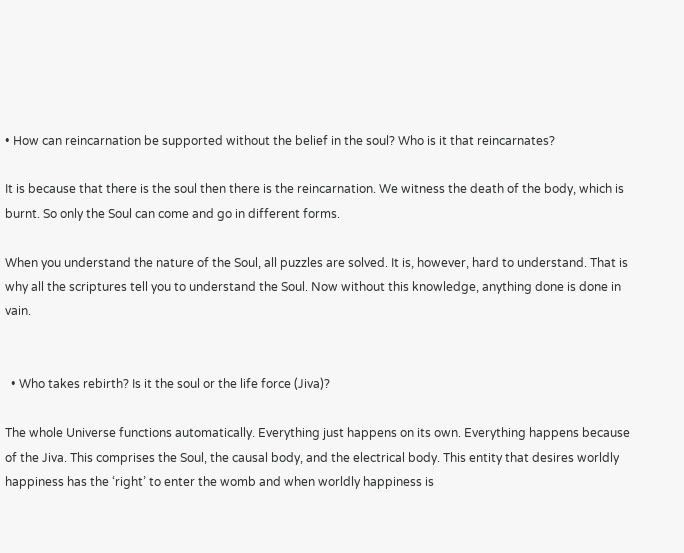• How can reincarnation be supported without the belief in the soul? Who is it that reincarnates?

It is because that there is the soul then there is the reincarnation. We witness the death of the body, which is burnt. So only the Soul can come and go in different forms.

When you understand the nature of the Soul, all puzzles are solved. It is, however, hard to understand. That is why all the scriptures tell you to understand the Soul. Now without this knowledge, anything done is done in vain.


  • Who takes rebirth? Is it the soul or the life force (Jiva)?

The whole Universe functions automatically. Everything just happens on its own. Everything happens because of the Jiva. This comprises the Soul, the causal body, and the electrical body. This entity that desires worldly happiness has the ‘right’ to enter the womb and when worldly happiness is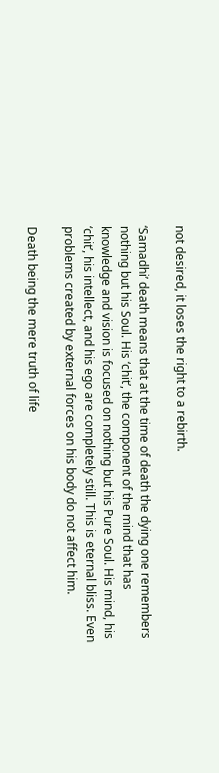not desired, it loses the right to a rebirth.

‘Samadhi’ death means that at the time of death the dying one remembers nothing but his Soul. His ‘chit’, the component of the mind that has knowledge and vision is focused on nothing but his Pure Soul. His mind, his ‘chit’, his intellect, and his ego are completely still. This is eternal bliss. Even problems created by external forces on his body do not affect him.

Death being the mere truth of life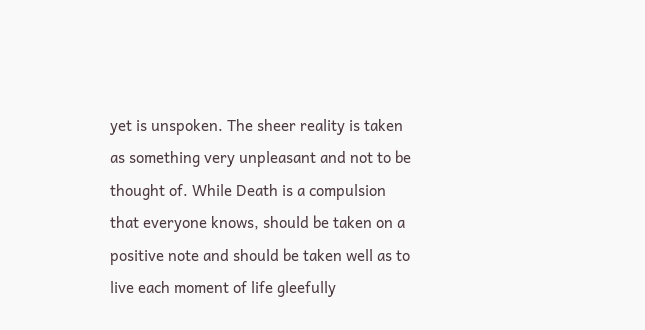yet is unspoken. The sheer reality is taken as something very unpleasant and not to be thought of. While Death is a compulsion that everyone knows, should be taken on a positive note and should be taken well as to live each moment of life gleefully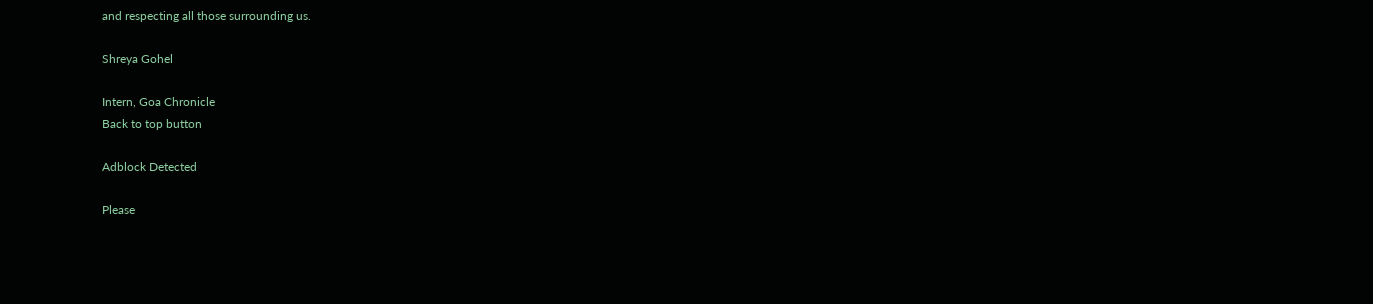and respecting all those surrounding us.

Shreya Gohel

Intern, Goa Chronicle
Back to top button

Adblock Detected

Please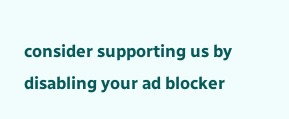consider supporting us by disabling your ad blocker